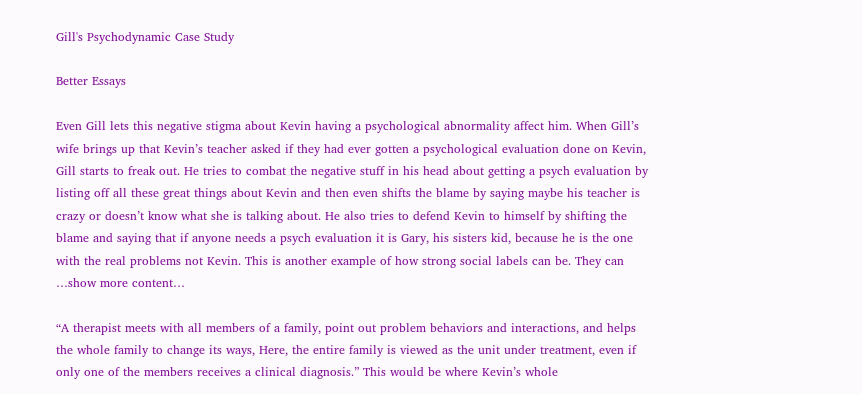Gill's Psychodynamic Case Study

Better Essays

Even Gill lets this negative stigma about Kevin having a psychological abnormality affect him. When Gill’s wife brings up that Kevin’s teacher asked if they had ever gotten a psychological evaluation done on Kevin, Gill starts to freak out. He tries to combat the negative stuff in his head about getting a psych evaluation by listing off all these great things about Kevin and then even shifts the blame by saying maybe his teacher is crazy or doesn’t know what she is talking about. He also tries to defend Kevin to himself by shifting the blame and saying that if anyone needs a psych evaluation it is Gary, his sisters kid, because he is the one with the real problems not Kevin. This is another example of how strong social labels can be. They can …show more content…

“A therapist meets with all members of a family, point out problem behaviors and interactions, and helps the whole family to change its ways, Here, the entire family is viewed as the unit under treatment, even if only one of the members receives a clinical diagnosis.” This would be where Kevin’s whole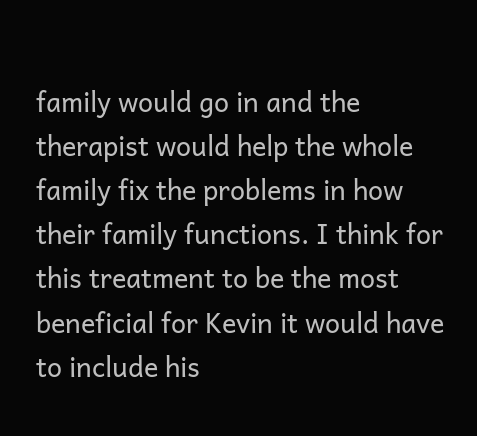family would go in and the therapist would help the whole family fix the problems in how their family functions. I think for this treatment to be the most beneficial for Kevin it would have to include his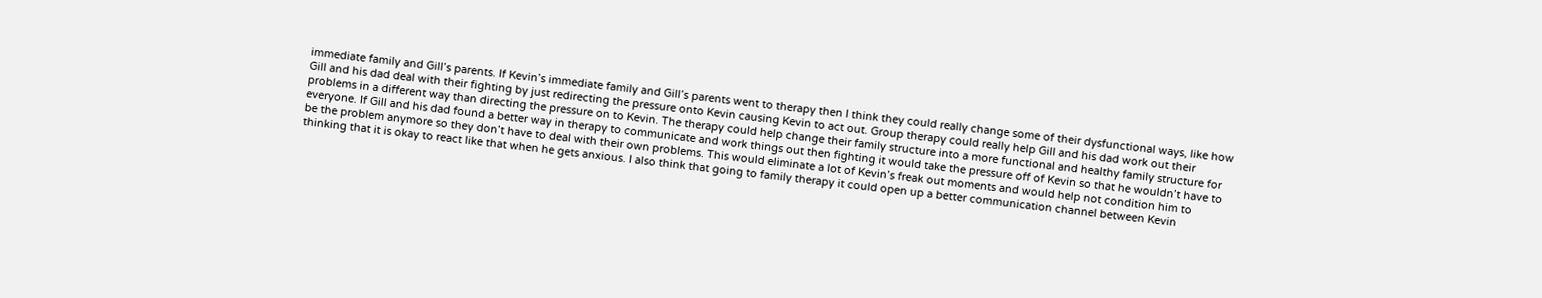immediate family and Gill’s parents. If Kevin’s immediate family and Gill’s parents went to therapy then I think they could really change some of their dysfunctional ways, like how Gill and his dad deal with their fighting by just redirecting the pressure onto Kevin causing Kevin to act out. Group therapy could really help Gill and his dad work out their problems in a different way than directing the pressure on to Kevin. The therapy could help change their family structure into a more functional and healthy family structure for everyone. If Gill and his dad found a better way in therapy to communicate and work things out then fighting it would take the pressure off of Kevin so that he wouldn’t have to be the problem anymore so they don’t have to deal with their own problems. This would eliminate a lot of Kevin’s freak out moments and would help not condition him to thinking that it is okay to react like that when he gets anxious. I also think that going to family therapy it could open up a better communication channel between Kevin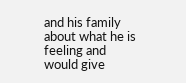and his family about what he is feeling and would give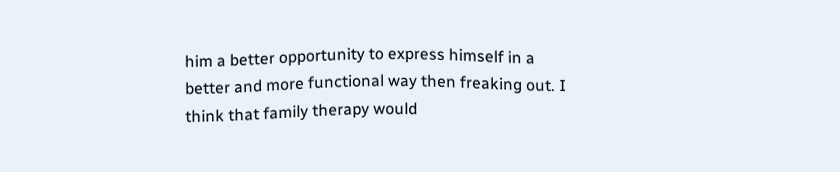him a better opportunity to express himself in a better and more functional way then freaking out. I think that family therapy would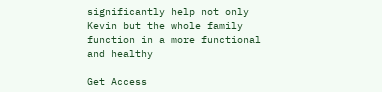significantly help not only Kevin but the whole family function in a more functional and healthy

Get Access